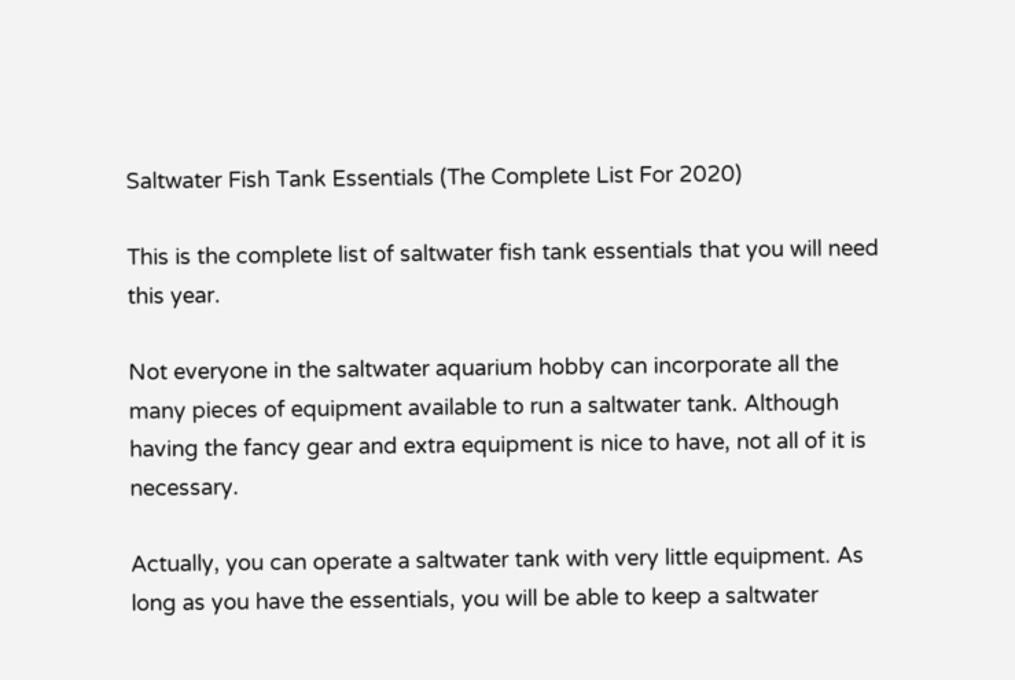Saltwater Fish Tank Essentials (The Complete List For 2020)

This is the complete list of saltwater fish tank essentials that you will need this year.

Not everyone in the saltwater aquarium hobby can incorporate all the many pieces of equipment available to run a saltwater tank. Although having the fancy gear and extra equipment is nice to have, not all of it is necessary.

Actually, you can operate a saltwater tank with very little equipment. As long as you have the essentials, you will be able to keep a saltwater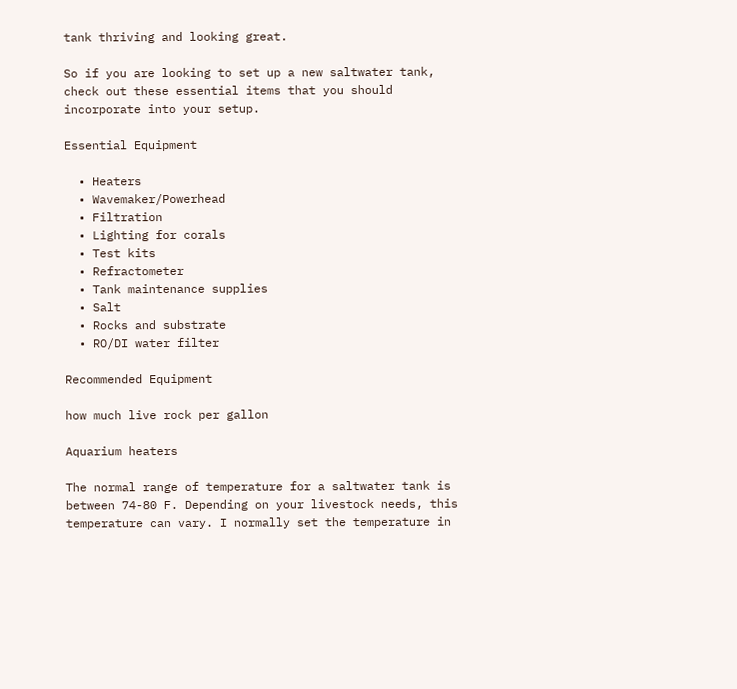tank thriving and looking great.

So if you are looking to set up a new saltwater tank, check out these essential items that you should incorporate into your setup.

Essential Equipment

  • Heaters
  • Wavemaker/Powerhead
  • Filtration
  • Lighting for corals
  • Test kits
  • Refractometer
  • Tank maintenance supplies
  • Salt
  • Rocks and substrate
  • RO/DI water filter

Recommended Equipment

how much live rock per gallon

Aquarium heaters

The normal range of temperature for a saltwater tank is between 74-80 F. Depending on your livestock needs, this temperature can vary. I normally set the temperature in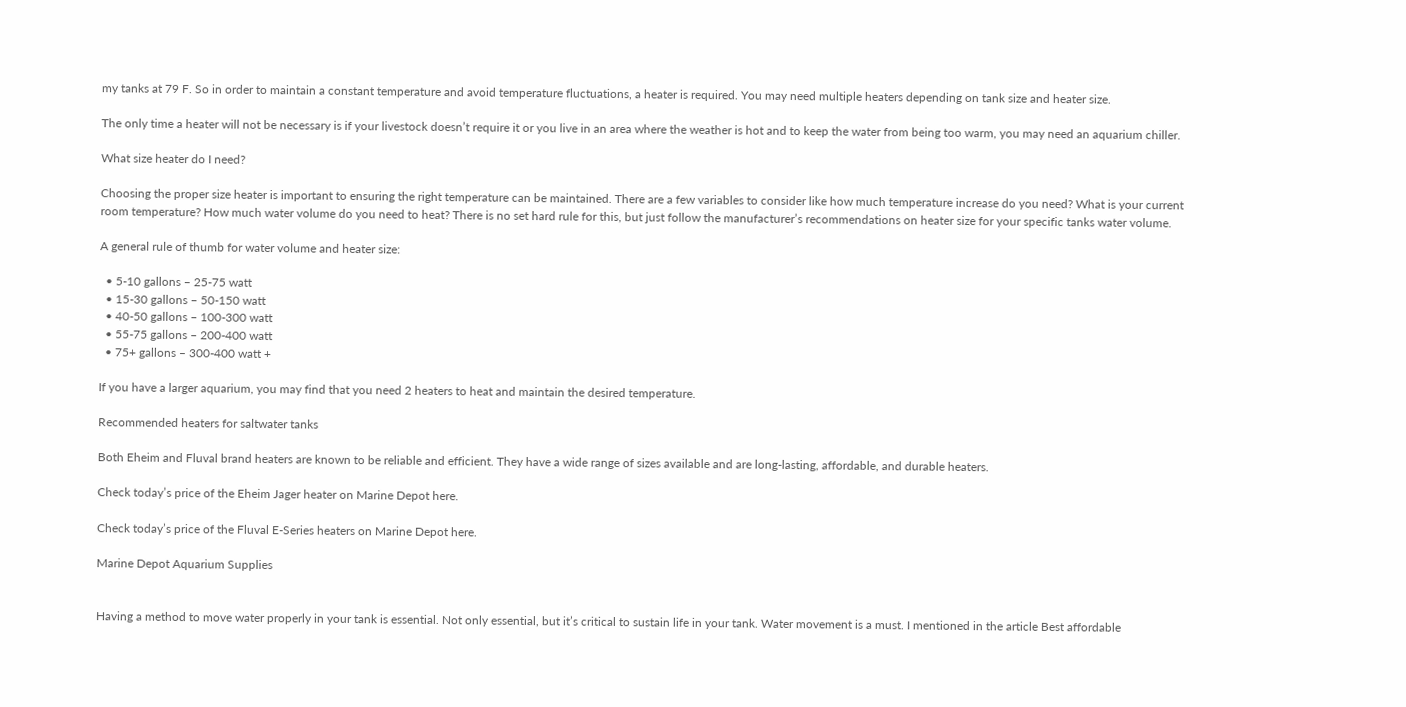my tanks at 79 F. So in order to maintain a constant temperature and avoid temperature fluctuations, a heater is required. You may need multiple heaters depending on tank size and heater size.

The only time a heater will not be necessary is if your livestock doesn’t require it or you live in an area where the weather is hot and to keep the water from being too warm, you may need an aquarium chiller.

What size heater do I need?

Choosing the proper size heater is important to ensuring the right temperature can be maintained. There are a few variables to consider like how much temperature increase do you need? What is your current room temperature? How much water volume do you need to heat? There is no set hard rule for this, but just follow the manufacturer’s recommendations on heater size for your specific tanks water volume.

A general rule of thumb for water volume and heater size:

  • 5-10 gallons – 25-75 watt
  • 15-30 gallons – 50-150 watt
  • 40-50 gallons – 100-300 watt
  • 55-75 gallons – 200-400 watt
  • 75+ gallons – 300-400 watt +

If you have a larger aquarium, you may find that you need 2 heaters to heat and maintain the desired temperature.

Recommended heaters for saltwater tanks

Both Eheim and Fluval brand heaters are known to be reliable and efficient. They have a wide range of sizes available and are long-lasting, affordable, and durable heaters.

Check today’s price of the Eheim Jager heater on Marine Depot here.

Check today’s price of the Fluval E-Series heaters on Marine Depot here.

Marine Depot Aquarium Supplies


Having a method to move water properly in your tank is essential. Not only essential, but it’s critical to sustain life in your tank. Water movement is a must. I mentioned in the article Best affordable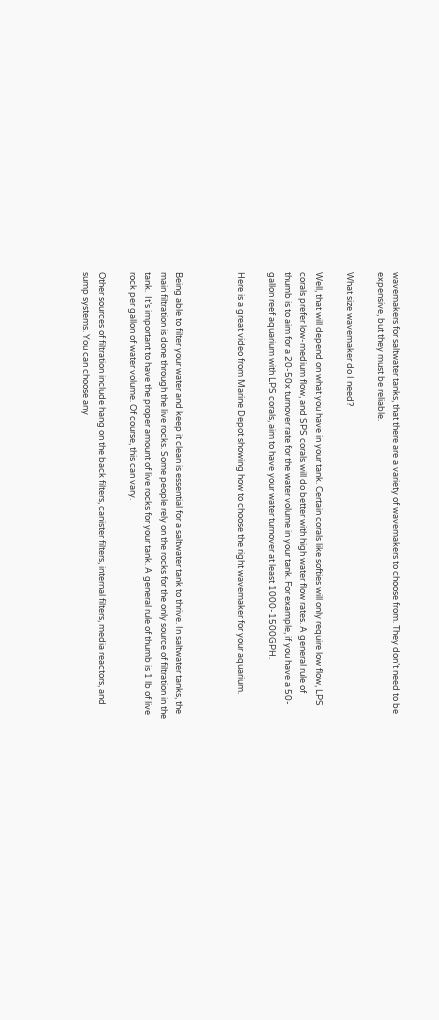wavemakers for saltwater tanks, that there are a variety of wavemakers to choose from. They don’t need to be expensive, but they must be reliable.

What size wavemaker do I need?

Well, that will depend on what you have in your tank. Certain corals like softies will only require low flow, LPS corals prefer low-medium flow, and SPS corals will do better with high water flow rates. A general rule of thumb is to aim for a 20-50x turnover rate for the water volume in your tank. For example, if you have a 50-gallon reef aquarium with LPS corals, aim to have your water turnover at least 1000-1500GPH.

Here is a great video from Marine Depot showing how to choose the right wavemaker for your aquarium.



Being able to filter your water and keep it clean is essential for a saltwater tank to thrive. In saltwater tanks, the main filtration is done through the live rocks. Some people rely on the rocks for the only source of filtration in the tank.  It’s important to have the proper amount of live rocks for your tank. A general rule of thumb is 1 lb of live rock per gallon of water volume. Of course, this can vary.

Other sources of filtration include hang on the back filters, canister filters, internal filters, media reactors, and sump systems. You can choose any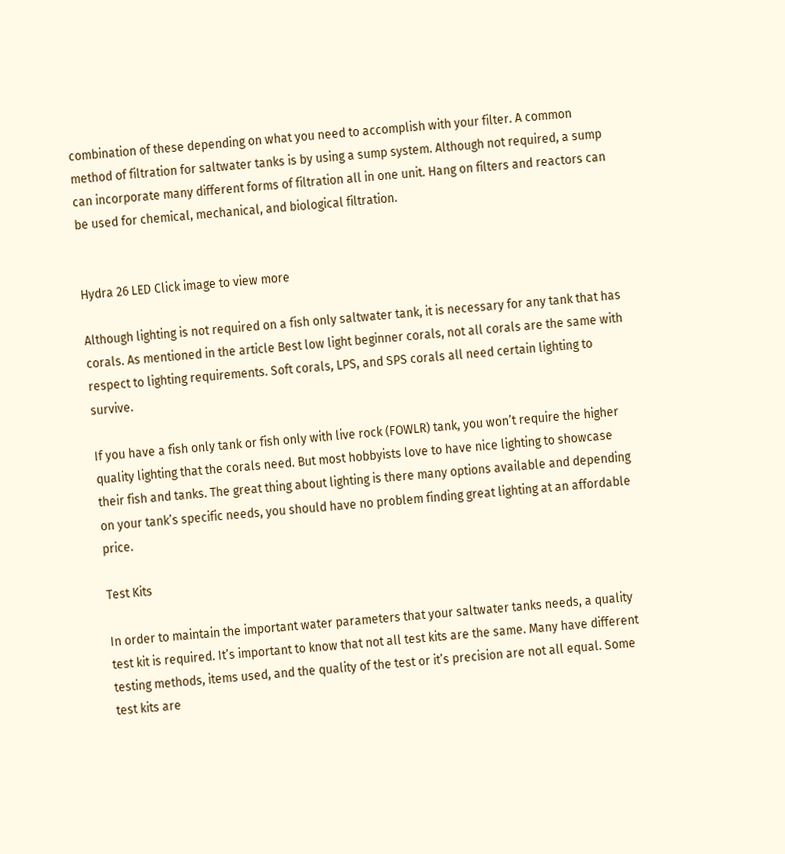combination of these depending on what you need to accomplish with your filter. A common method of filtration for saltwater tanks is by using a sump system. Although not required, a sump can incorporate many different forms of filtration all in one unit. Hang on filters and reactors can be used for chemical, mechanical, and biological filtration.


Hydra 26 LED Click image to view more

Although lighting is not required on a fish only saltwater tank, it is necessary for any tank that has corals. As mentioned in the article Best low light beginner corals, not all corals are the same with respect to lighting requirements. Soft corals, LPS, and SPS corals all need certain lighting to survive.

If you have a fish only tank or fish only with live rock (FOWLR) tank, you won’t require the higher quality lighting that the corals need. But most hobbyists love to have nice lighting to showcase their fish and tanks. The great thing about lighting is there many options available and depending on your tank’s specific needs, you should have no problem finding great lighting at an affordable price.

Test Kits

In order to maintain the important water parameters that your saltwater tanks needs, a quality test kit is required. It’s important to know that not all test kits are the same. Many have different testing methods, items used, and the quality of the test or it’s precision are not all equal. Some test kits are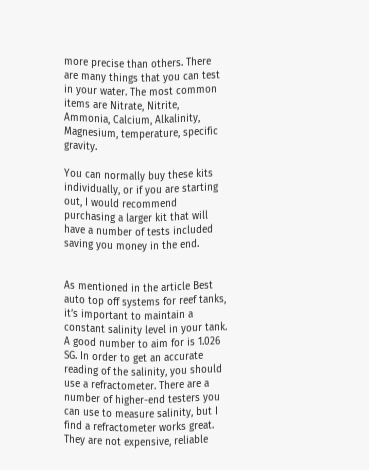more precise than others. There are many things that you can test in your water. The most common items are Nitrate, Nitrite, Ammonia, Calcium, Alkalinity, Magnesium, temperature, specific gravity.

You can normally buy these kits individually, or if you are starting out, I would recommend purchasing a larger kit that will have a number of tests included saving you money in the end.


As mentioned in the article Best auto top off systems for reef tanks, it’s important to maintain a constant salinity level in your tank. A good number to aim for is 1.026 SG. In order to get an accurate reading of the salinity, you should use a refractometer. There are a number of higher-end testers you can use to measure salinity, but I find a refractometer works great. They are not expensive, reliable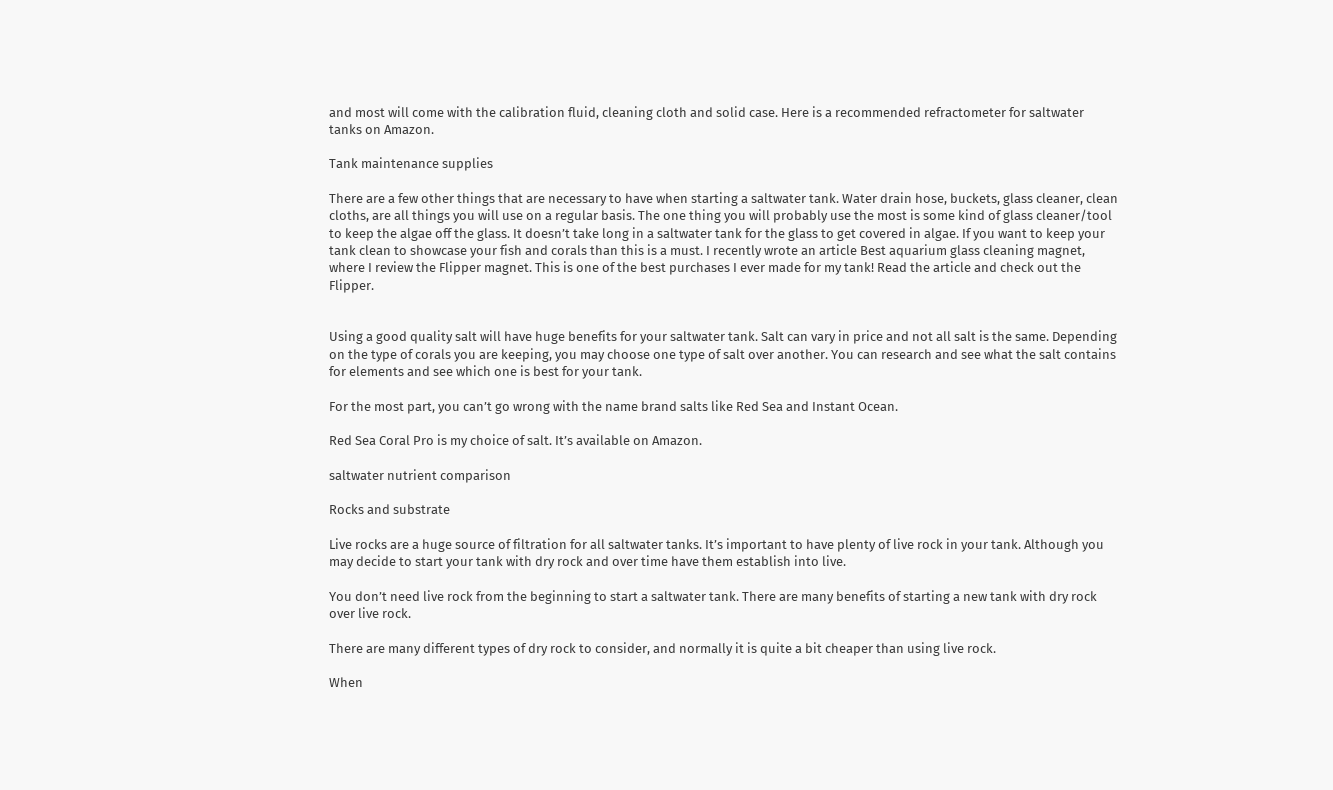and most will come with the calibration fluid, cleaning cloth and solid case. Here is a recommended refractometer for saltwater tanks on Amazon.

Tank maintenance supplies

There are a few other things that are necessary to have when starting a saltwater tank. Water drain hose, buckets, glass cleaner, clean cloths, are all things you will use on a regular basis. The one thing you will probably use the most is some kind of glass cleaner/tool to keep the algae off the glass. It doesn’t take long in a saltwater tank for the glass to get covered in algae. If you want to keep your tank clean to showcase your fish and corals than this is a must. I recently wrote an article Best aquarium glass cleaning magnet, where I review the Flipper magnet. This is one of the best purchases I ever made for my tank! Read the article and check out the Flipper.


Using a good quality salt will have huge benefits for your saltwater tank. Salt can vary in price and not all salt is the same. Depending on the type of corals you are keeping, you may choose one type of salt over another. You can research and see what the salt contains for elements and see which one is best for your tank.

For the most part, you can’t go wrong with the name brand salts like Red Sea and Instant Ocean.

Red Sea Coral Pro is my choice of salt. It’s available on Amazon.

saltwater nutrient comparison

Rocks and substrate

Live rocks are a huge source of filtration for all saltwater tanks. It’s important to have plenty of live rock in your tank. Although you may decide to start your tank with dry rock and over time have them establish into live.

You don’t need live rock from the beginning to start a saltwater tank. There are many benefits of starting a new tank with dry rock over live rock.

There are many different types of dry rock to consider, and normally it is quite a bit cheaper than using live rock.

When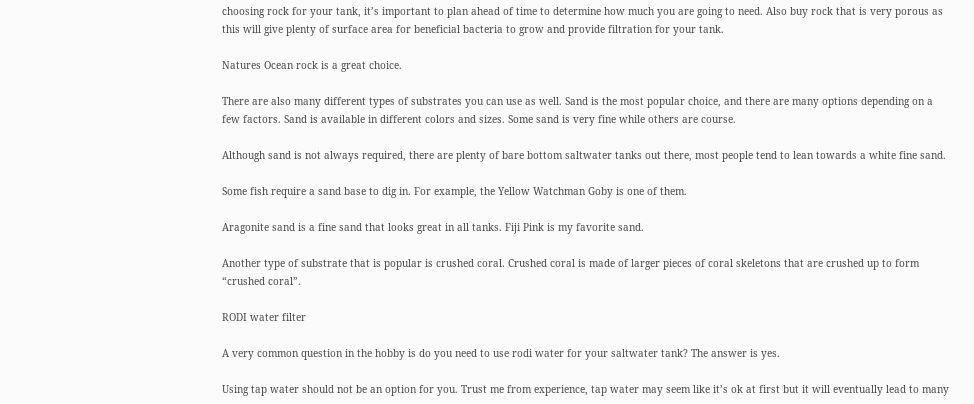choosing rock for your tank, it’s important to plan ahead of time to determine how much you are going to need. Also buy rock that is very porous as this will give plenty of surface area for beneficial bacteria to grow and provide filtration for your tank.

Natures Ocean rock is a great choice.

There are also many different types of substrates you can use as well. Sand is the most popular choice, and there are many options depending on a few factors. Sand is available in different colors and sizes. Some sand is very fine while others are course.

Although sand is not always required, there are plenty of bare bottom saltwater tanks out there, most people tend to lean towards a white fine sand.

Some fish require a sand base to dig in. For example, the Yellow Watchman Goby is one of them.

Aragonite sand is a fine sand that looks great in all tanks. Fiji Pink is my favorite sand.

Another type of substrate that is popular is crushed coral. Crushed coral is made of larger pieces of coral skeletons that are crushed up to form “crushed coral”.

RODI water filter

A very common question in the hobby is do you need to use rodi water for your saltwater tank? The answer is yes.

Using tap water should not be an option for you. Trust me from experience, tap water may seem like it’s ok at first but it will eventually lead to many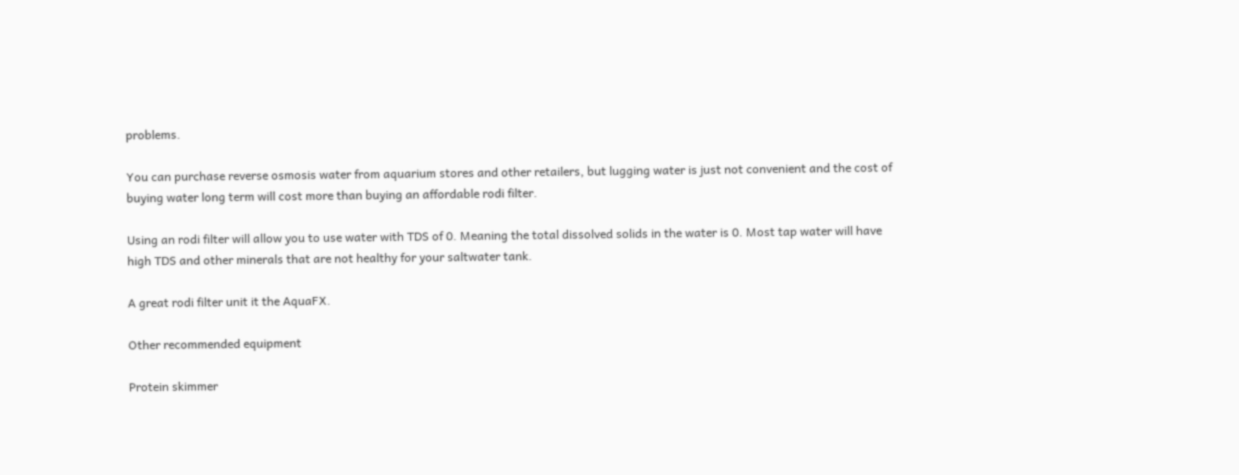problems.

You can purchase reverse osmosis water from aquarium stores and other retailers, but lugging water is just not convenient and the cost of buying water long term will cost more than buying an affordable rodi filter.

Using an rodi filter will allow you to use water with TDS of 0. Meaning the total dissolved solids in the water is 0. Most tap water will have high TDS and other minerals that are not healthy for your saltwater tank.

A great rodi filter unit it the AquaFX.

Other recommended equipment

Protein skimmer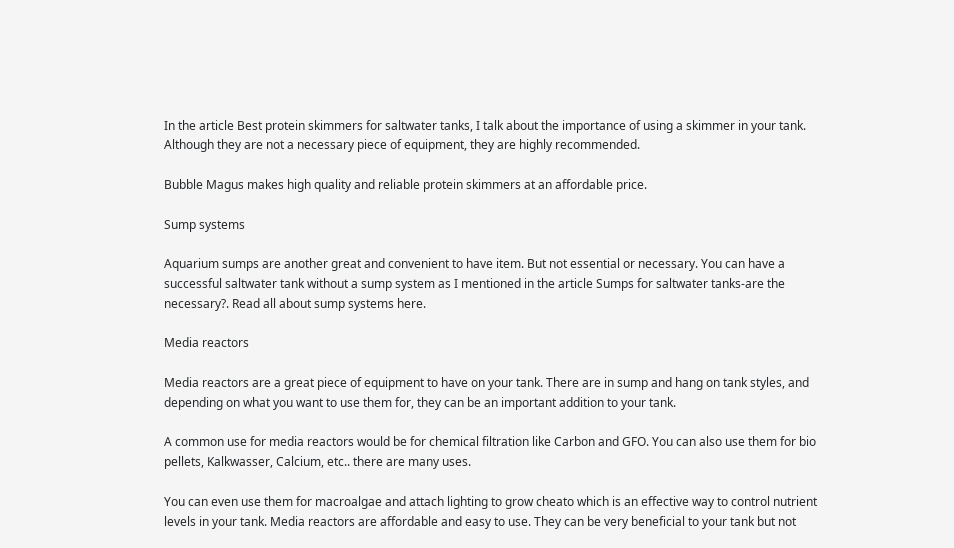In the article Best protein skimmers for saltwater tanks, I talk about the importance of using a skimmer in your tank. Although they are not a necessary piece of equipment, they are highly recommended.

Bubble Magus makes high quality and reliable protein skimmers at an affordable price.

Sump systems

Aquarium sumps are another great and convenient to have item. But not essential or necessary. You can have a successful saltwater tank without a sump system as I mentioned in the article Sumps for saltwater tanks-are the necessary?. Read all about sump systems here.

Media reactors

Media reactors are a great piece of equipment to have on your tank. There are in sump and hang on tank styles, and depending on what you want to use them for, they can be an important addition to your tank.

A common use for media reactors would be for chemical filtration like Carbon and GFO. You can also use them for bio pellets, Kalkwasser, Calcium, etc.. there are many uses.

You can even use them for macroalgae and attach lighting to grow cheato which is an effective way to control nutrient levels in your tank. Media reactors are affordable and easy to use. They can be very beneficial to your tank but not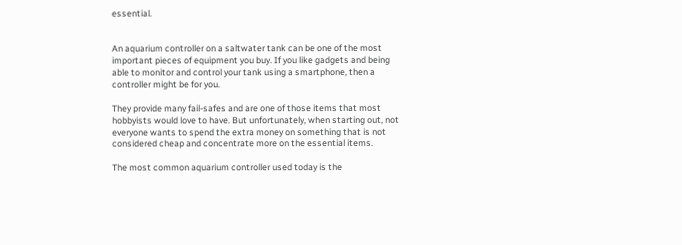essential.


An aquarium controller on a saltwater tank can be one of the most important pieces of equipment you buy. If you like gadgets and being able to monitor and control your tank using a smartphone, then a controller might be for you.

They provide many fail-safes and are one of those items that most hobbyists would love to have. But unfortunately, when starting out, not everyone wants to spend the extra money on something that is not considered cheap and concentrate more on the essential items.

The most common aquarium controller used today is the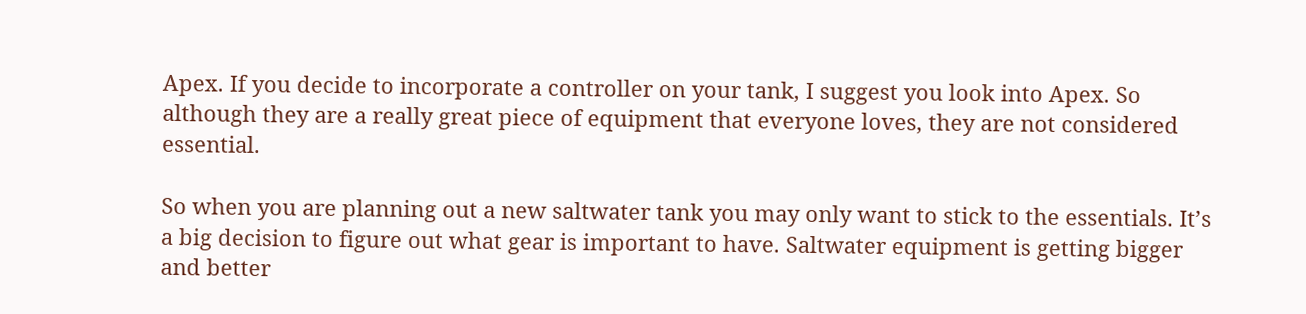Apex. If you decide to incorporate a controller on your tank, I suggest you look into Apex. So although they are a really great piece of equipment that everyone loves, they are not considered essential.

So when you are planning out a new saltwater tank you may only want to stick to the essentials. It’s a big decision to figure out what gear is important to have. Saltwater equipment is getting bigger and better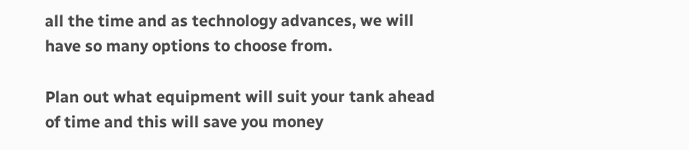all the time and as technology advances, we will have so many options to choose from.

Plan out what equipment will suit your tank ahead of time and this will save you money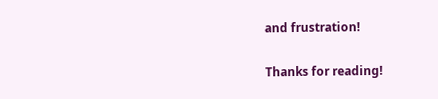and frustration!

Thanks for reading!